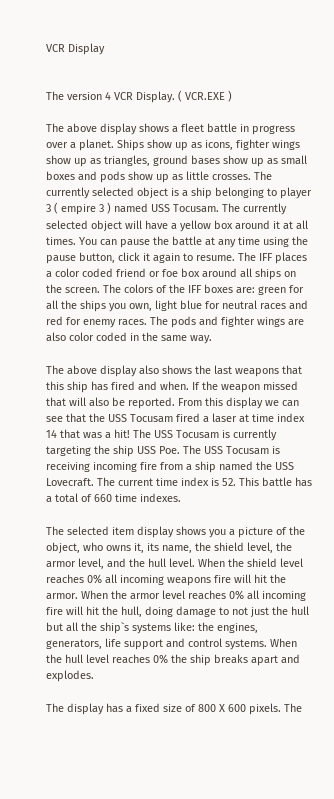VCR Display


The version 4 VCR Display. ( VCR.EXE )

The above display shows a fleet battle in progress over a planet. Ships show up as icons, fighter wings show up as triangles, ground bases show up as small boxes and pods show up as little crosses. The currently selected object is a ship belonging to player 3 ( empire 3 ) named USS Tocusam. The currently selected object will have a yellow box around it at all times. You can pause the battle at any time using the pause button, click it again to resume. The IFF places a color coded friend or foe box around all ships on the screen. The colors of the IFF boxes are: green for all the ships you own, light blue for neutral races and red for enemy races. The pods and fighter wings are also color coded in the same way.

The above display also shows the last weapons that this ship has fired and when. If the weapon missed that will also be reported. From this display we can see that the USS Tocusam fired a laser at time index 14 that was a hit! The USS Tocusam is currently targeting the ship USS Poe. The USS Tocusam is receiving incoming fire from a ship named the USS Lovecraft. The current time index is 52. This battle has a total of 660 time indexes.

The selected item display shows you a picture of the object, who owns it, its name, the shield level, the armor level, and the hull level. When the shield level reaches 0% all incoming weapons fire will hit the armor. When the armor level reaches 0% all incoming fire will hit the hull, doing damage to not just the hull but all the ship`s systems like: the engines, generators, life support and control systems. When the hull level reaches 0% the ship breaks apart and explodes.

The display has a fixed size of 800 X 600 pixels. The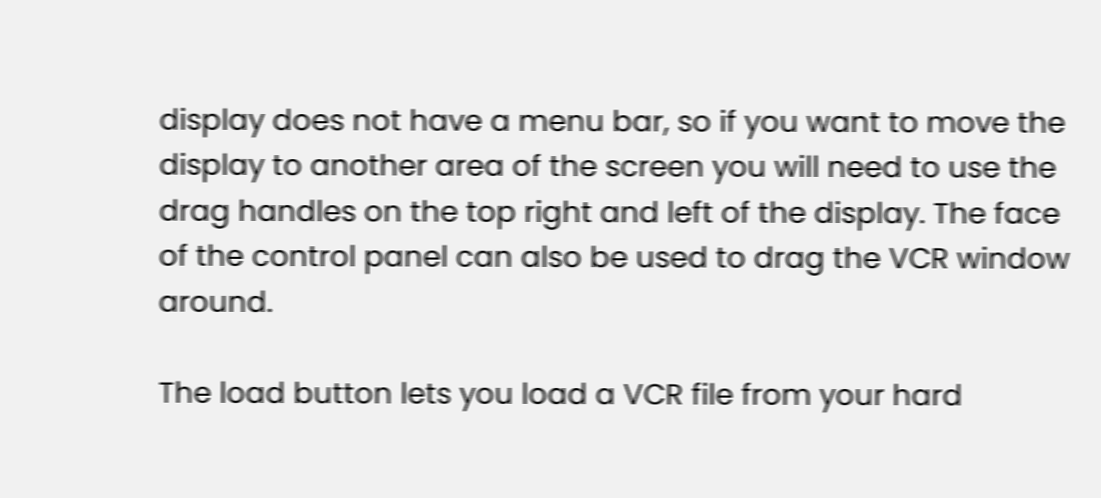display does not have a menu bar, so if you want to move the display to another area of the screen you will need to use the drag handles on the top right and left of the display. The face of the control panel can also be used to drag the VCR window around.

The load button lets you load a VCR file from your hard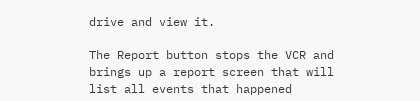drive and view it.

The Report button stops the VCR and brings up a report screen that will list all events that happened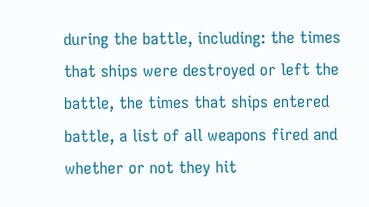during the battle, including: the times that ships were destroyed or left the battle, the times that ships entered battle, a list of all weapons fired and whether or not they hit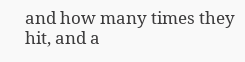and how many times they hit, and a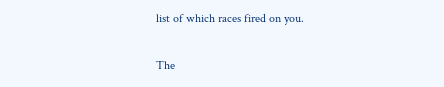list of which races fired on you.

The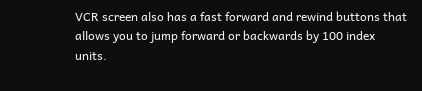VCR screen also has a fast forward and rewind buttons that allows you to jump forward or backwards by 100 index units.